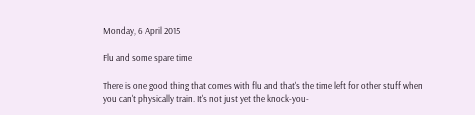Monday, 6 April 2015

Flu and some spare time

There is one good thing that comes with flu and that's the time left for other stuff when you can't physically train. It's not just yet the knock-you-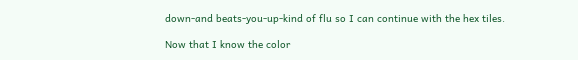down-and beats-you-up-kind of flu so I can continue with the hex tiles.

Now that I know the color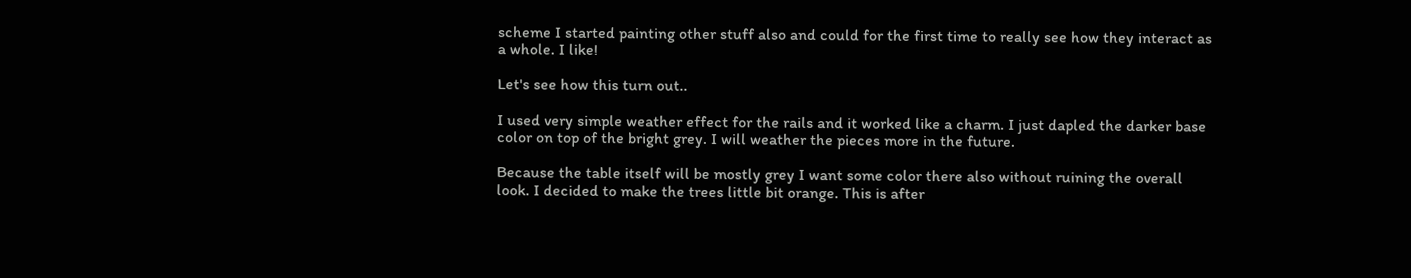scheme I started painting other stuff also and could for the first time to really see how they interact as a whole. I like!

Let's see how this turn out..

I used very simple weather effect for the rails and it worked like a charm. I just dapled the darker base color on top of the bright grey. I will weather the pieces more in the future.

Because the table itself will be mostly grey I want some color there also without ruining the overall look. I decided to make the trees little bit orange. This is after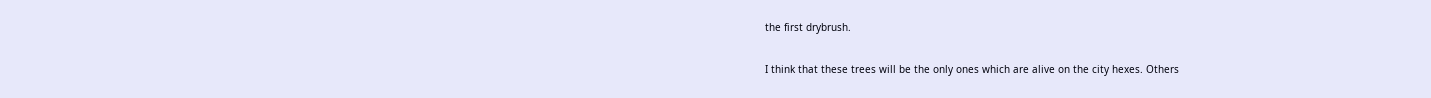the first drybrush.

I think that these trees will be the only ones which are alive on the city hexes. Others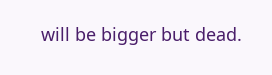will be bigger but dead.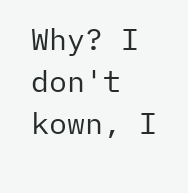Why? I don't kown, I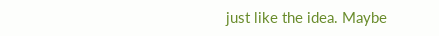just like the idea. Maybe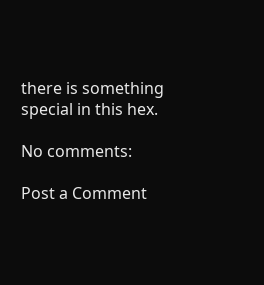there is something special in this hex.

No comments:

Post a Comment